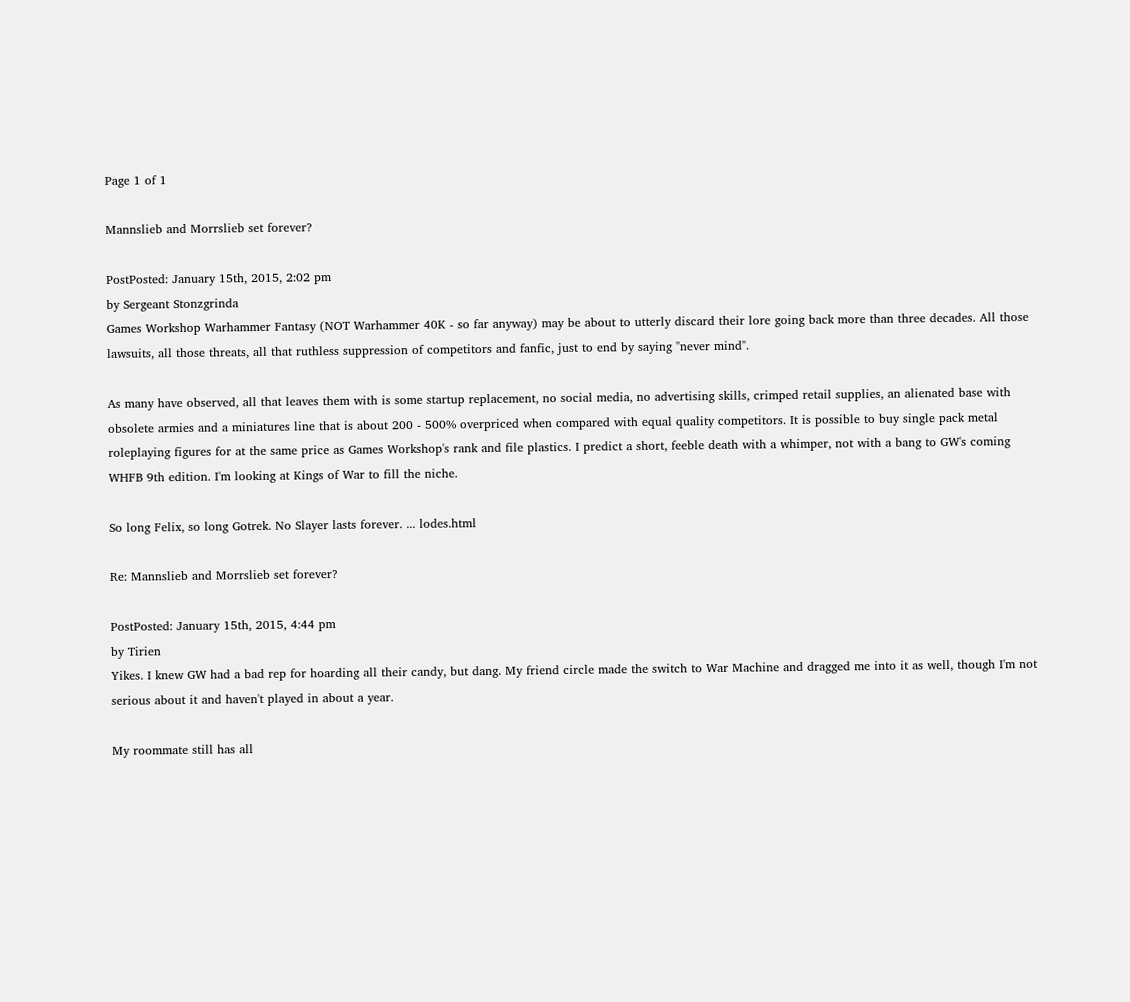Page 1 of 1

Mannslieb and Morrslieb set forever?

PostPosted: January 15th, 2015, 2:02 pm
by Sergeant Stonzgrinda
Games Workshop Warhammer Fantasy (NOT Warhammer 40K - so far anyway) may be about to utterly discard their lore going back more than three decades. All those lawsuits, all those threats, all that ruthless suppression of competitors and fanfic, just to end by saying "never mind".

As many have observed, all that leaves them with is some startup replacement, no social media, no advertising skills, crimped retail supplies, an alienated base with obsolete armies and a miniatures line that is about 200 - 500% overpriced when compared with equal quality competitors. It is possible to buy single pack metal roleplaying figures for at the same price as Games Workshop's rank and file plastics. I predict a short, feeble death with a whimper, not with a bang to GW's coming WHFB 9th edition. I'm looking at Kings of War to fill the niche.

So long Felix, so long Gotrek. No Slayer lasts forever. ... lodes.html

Re: Mannslieb and Morrslieb set forever?

PostPosted: January 15th, 2015, 4:44 pm
by Tirien
Yikes. I knew GW had a bad rep for hoarding all their candy, but dang. My friend circle made the switch to War Machine and dragged me into it as well, though I'm not serious about it and haven't played in about a year.

My roommate still has all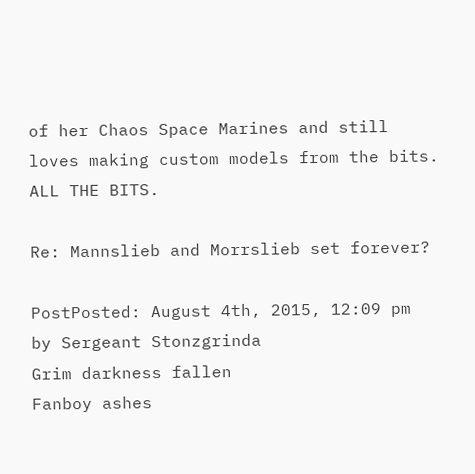of her Chaos Space Marines and still loves making custom models from the bits. ALL THE BITS.

Re: Mannslieb and Morrslieb set forever?

PostPosted: August 4th, 2015, 12:09 pm
by Sergeant Stonzgrinda
Grim darkness fallen
Fanboy ashes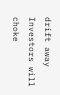drift away
Investors will choke